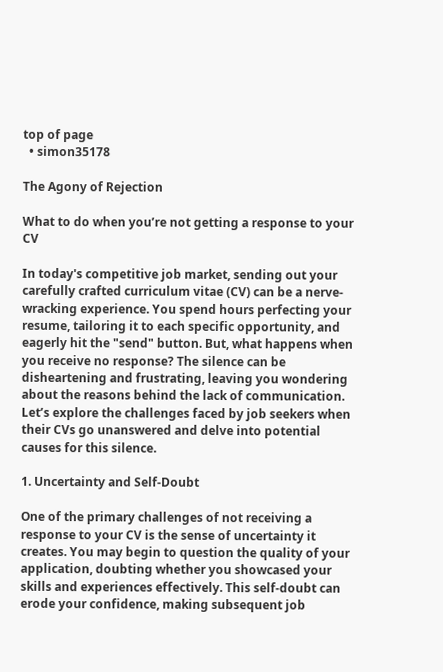top of page
  • simon35178

The Agony of Rejection

What to do when you’re not getting a response to your CV

In today's competitive job market, sending out your carefully crafted curriculum vitae (CV) can be a nerve-wracking experience. You spend hours perfecting your resume, tailoring it to each specific opportunity, and eagerly hit the "send" button. But, what happens when you receive no response? The silence can be disheartening and frustrating, leaving you wondering about the reasons behind the lack of communication. Let’s explore the challenges faced by job seekers when their CVs go unanswered and delve into potential causes for this silence.

1. Uncertainty and Self-Doubt

One of the primary challenges of not receiving a response to your CV is the sense of uncertainty it creates. You may begin to question the quality of your application, doubting whether you showcased your skills and experiences effectively. This self-doubt can erode your confidence, making subsequent job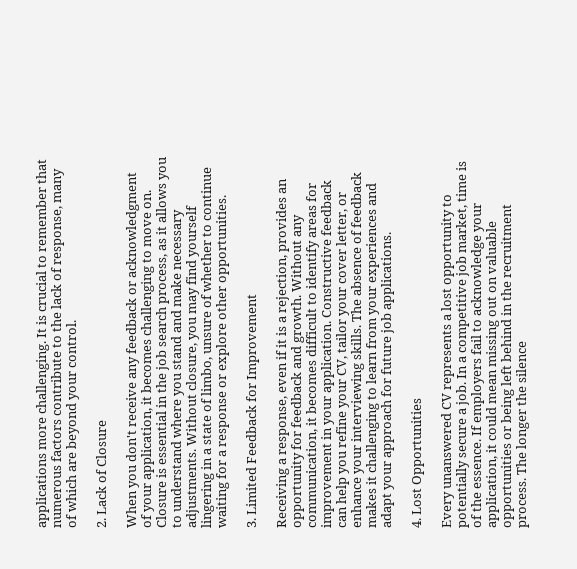applications more challenging. It is crucial to remember that numerous factors contribute to the lack of response, many of which are beyond your control.

2. Lack of Closure

When you don't receive any feedback or acknowledgment of your application, it becomes challenging to move on. Closure is essential in the job search process, as it allows you to understand where you stand and make necessary adjustments. Without closure, you may find yourself lingering in a state of limbo, unsure of whether to continue waiting for a response or explore other opportunities.

3. Limited Feedback for Improvement

Receiving a response, even if it is a rejection, provides an opportunity for feedback and growth. Without any communication, it becomes difficult to identify areas for improvement in your application. Constructive feedback can help you refine your CV, tailor your cover letter, or enhance your interviewing skills. The absence of feedback makes it challenging to learn from your experiences and adapt your approach for future job applications.

4. Lost Opportunities

Every unanswered CV represents a lost opportunity to potentially secure a job. In a competitive job market, time is of the essence. If employers fail to acknowledge your application, it could mean missing out on valuable opportunities or being left behind in the recruitment process. The longer the silence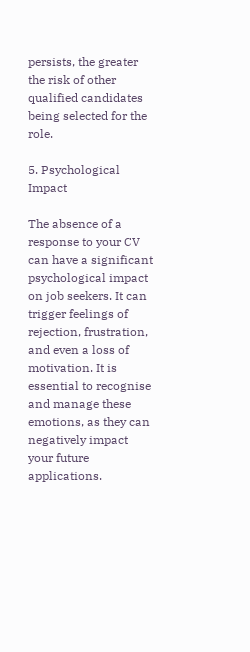persists, the greater the risk of other qualified candidates being selected for the role.

5. Psychological Impact

The absence of a response to your CV can have a significant psychological impact on job seekers. It can trigger feelings of rejection, frustration, and even a loss of motivation. It is essential to recognise and manage these emotions, as they can negatively impact your future applications.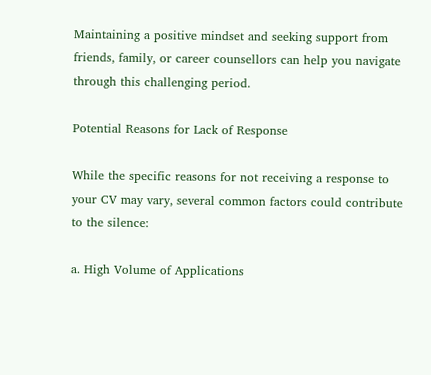Maintaining a positive mindset and seeking support from friends, family, or career counsellors can help you navigate through this challenging period.

Potential Reasons for Lack of Response

While the specific reasons for not receiving a response to your CV may vary, several common factors could contribute to the silence:

a. High Volume of Applications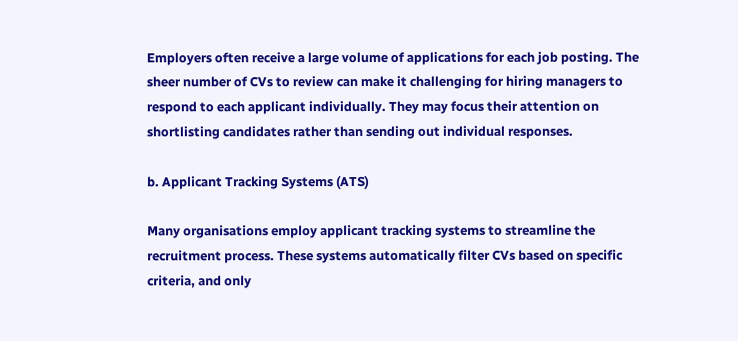Employers often receive a large volume of applications for each job posting. The sheer number of CVs to review can make it challenging for hiring managers to respond to each applicant individually. They may focus their attention on shortlisting candidates rather than sending out individual responses.

b. Applicant Tracking Systems (ATS)

Many organisations employ applicant tracking systems to streamline the recruitment process. These systems automatically filter CVs based on specific criteria, and only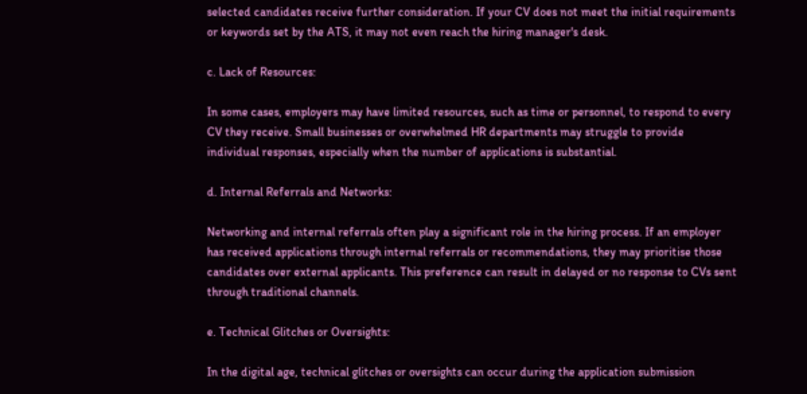selected candidates receive further consideration. If your CV does not meet the initial requirements or keywords set by the ATS, it may not even reach the hiring manager's desk.

c. Lack of Resources:

In some cases, employers may have limited resources, such as time or personnel, to respond to every CV they receive. Small businesses or overwhelmed HR departments may struggle to provide individual responses, especially when the number of applications is substantial.

d. Internal Referrals and Networks:

Networking and internal referrals often play a significant role in the hiring process. If an employer has received applications through internal referrals or recommendations, they may prioritise those candidates over external applicants. This preference can result in delayed or no response to CVs sent through traditional channels.

e. Technical Glitches or Oversights:

In the digital age, technical glitches or oversights can occur during the application submission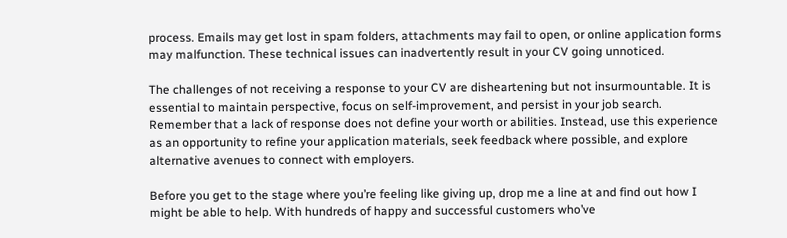process. Emails may get lost in spam folders, attachments may fail to open, or online application forms may malfunction. These technical issues can inadvertently result in your CV going unnoticed.

The challenges of not receiving a response to your CV are disheartening but not insurmountable. It is essential to maintain perspective, focus on self-improvement, and persist in your job search. Remember that a lack of response does not define your worth or abilities. Instead, use this experience as an opportunity to refine your application materials, seek feedback where possible, and explore alternative avenues to connect with employers.

Before you get to the stage where you’re feeling like giving up, drop me a line at and find out how I might be able to help. With hundreds of happy and successful customers who’ve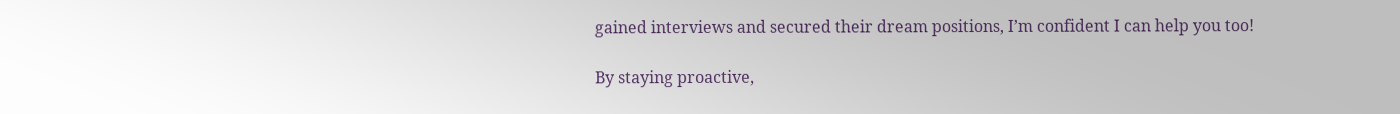gained interviews and secured their dream positions, I’m confident I can help you too!

By staying proactive,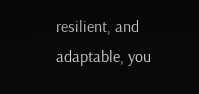resilient, and adaptable, you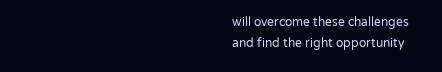will overcome these challenges and find the right opportunity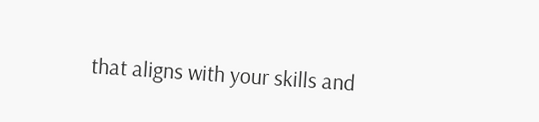that aligns with your skills and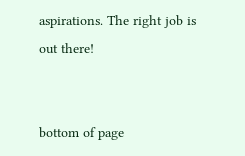aspirations. The right job is out there!


bottom of page